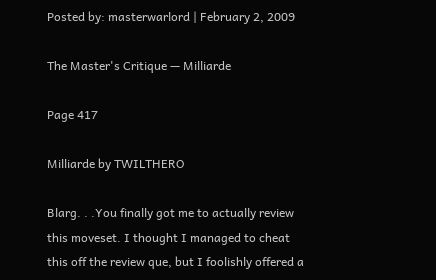Posted by: masterwarlord | February 2, 2009

The Master's Critique — Milliarde

Page 417

Milliarde by TWILTHERO

Blarg. . .You finally got me to actually review this moveset. I thought I managed to cheat this off the review que, but I foolishly offered a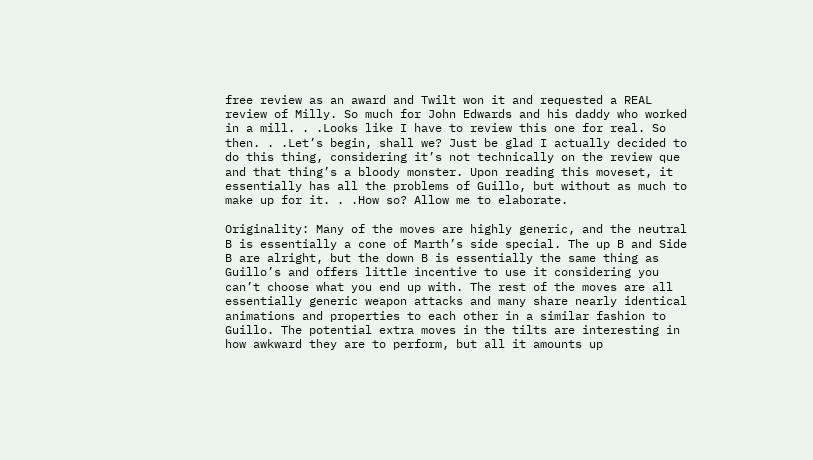free review as an award and Twilt won it and requested a REAL review of Milly. So much for John Edwards and his daddy who worked in a mill. . .Looks like I have to review this one for real. So then. . .Let’s begin, shall we? Just be glad I actually decided to do this thing, considering it’s not technically on the review que and that thing’s a bloody monster. Upon reading this moveset, it essentially has all the problems of Guillo, but without as much to make up for it. . .How so? Allow me to elaborate.

Originality: Many of the moves are highly generic, and the neutral B is essentially a cone of Marth’s side special. The up B and Side B are alright, but the down B is essentially the same thing as Guillo’s and offers little incentive to use it considering you can’t choose what you end up with. The rest of the moves are all essentially generic weapon attacks and many share nearly identical animations and properties to each other in a similar fashion to Guillo. The potential extra moves in the tilts are interesting in how awkward they are to perform, but all it amounts up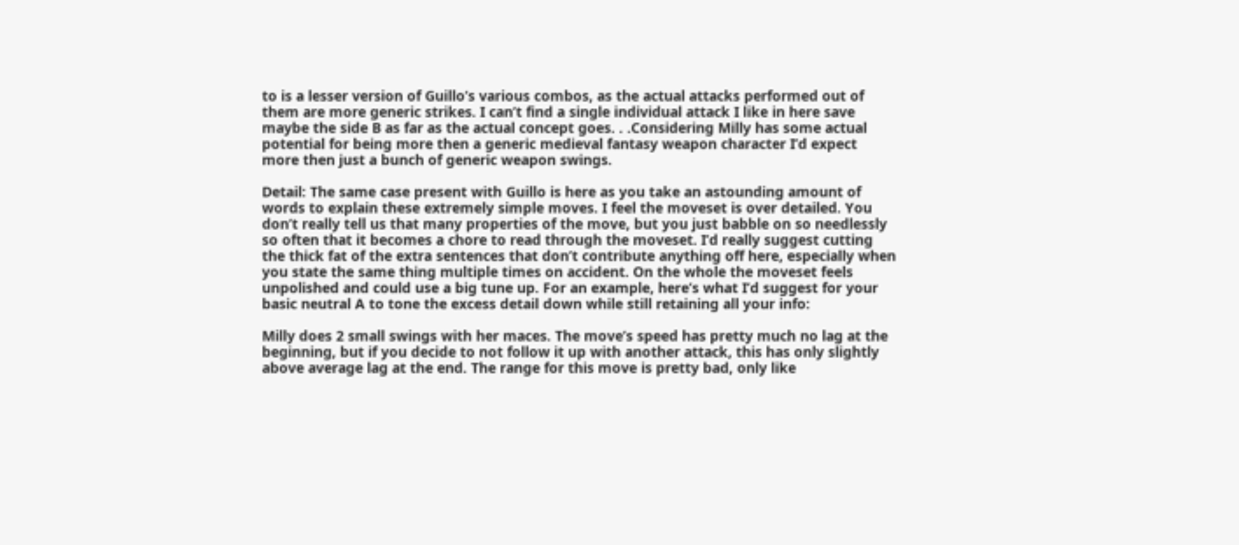to is a lesser version of Guillo’s various combos, as the actual attacks performed out of them are more generic strikes. I can’t find a single individual attack I like in here save maybe the side B as far as the actual concept goes. . .Considering Milly has some actual potential for being more then a generic medieval fantasy weapon character I’d expect more then just a bunch of generic weapon swings.

Detail: The same case present with Guillo is here as you take an astounding amount of words to explain these extremely simple moves. I feel the moveset is over detailed. You don’t really tell us that many properties of the move, but you just babble on so needlessly so often that it becomes a chore to read through the moveset. I’d really suggest cutting the thick fat of the extra sentences that don’t contribute anything off here, especially when you state the same thing multiple times on accident. On the whole the moveset feels unpolished and could use a big tune up. For an example, here’s what I’d suggest for your basic neutral A to tone the excess detail down while still retaining all your info:

Milly does 2 small swings with her maces. The move’s speed has pretty much no lag at the beginning, but if you decide to not follow it up with another attack, this has only slightly above average lag at the end. The range for this move is pretty bad, only like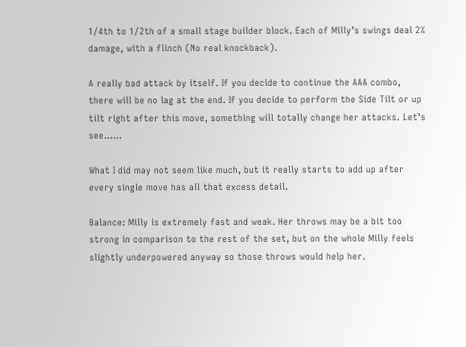1/4th to 1/2th of a small stage builder block. Each of Milly’s swings deal 2% damage, with a flinch (No real knockback).

A really bad attack by itself. If you decide to continue the AAA combo, there will be no lag at the end. If you decide to perform the Side Tilt or up tilt right after this move, something will totally change her attacks. Let’s see……

What I did may not seem like much, but it really starts to add up after every single move has all that excess detail.

Balance: Milly is extremely fast and weak. Her throws may be a bit too strong in comparison to the rest of the set, but on the whole Milly feels slightly underpowered anyway so those throws would help her.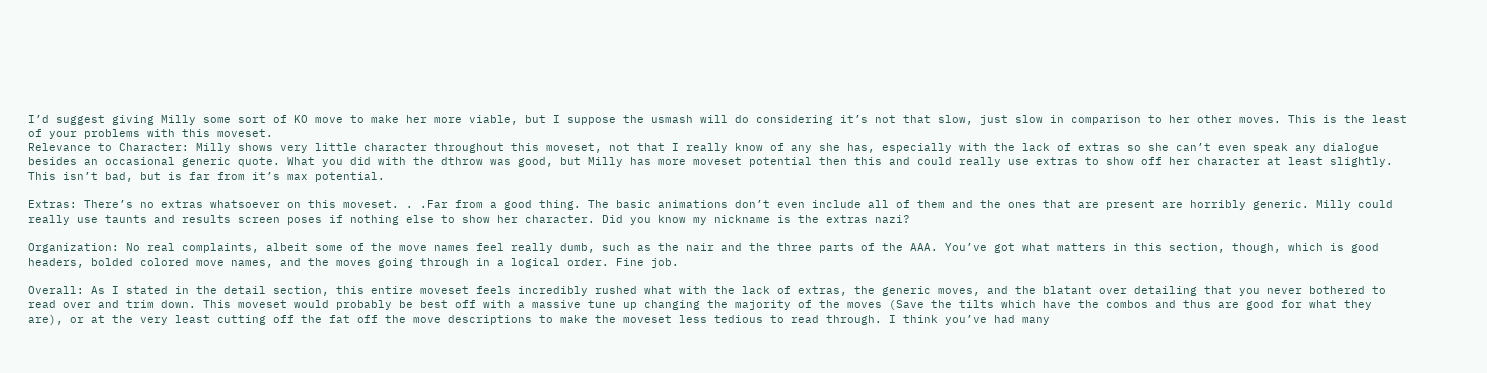I’d suggest giving Milly some sort of KO move to make her more viable, but I suppose the usmash will do considering it’s not that slow, just slow in comparison to her other moves. This is the least of your problems with this moveset.
Relevance to Character: Milly shows very little character throughout this moveset, not that I really know of any she has, especially with the lack of extras so she can’t even speak any dialogue besides an occasional generic quote. What you did with the dthrow was good, but Milly has more moveset potential then this and could really use extras to show off her character at least slightly. This isn’t bad, but is far from it’s max potential.

Extras: There’s no extras whatsoever on this moveset. . .Far from a good thing. The basic animations don’t even include all of them and the ones that are present are horribly generic. Milly could really use taunts and results screen poses if nothing else to show her character. Did you know my nickname is the extras nazi?

Organization: No real complaints, albeit some of the move names feel really dumb, such as the nair and the three parts of the AAA. You’ve got what matters in this section, though, which is good headers, bolded colored move names, and the moves going through in a logical order. Fine job.

Overall: As I stated in the detail section, this entire moveset feels incredibly rushed what with the lack of extras, the generic moves, and the blatant over detailing that you never bothered to read over and trim down. This moveset would probably be best off with a massive tune up changing the majority of the moves (Save the tilts which have the combos and thus are good for what they are), or at the very least cutting off the fat off the move descriptions to make the moveset less tedious to read through. I think you’ve had many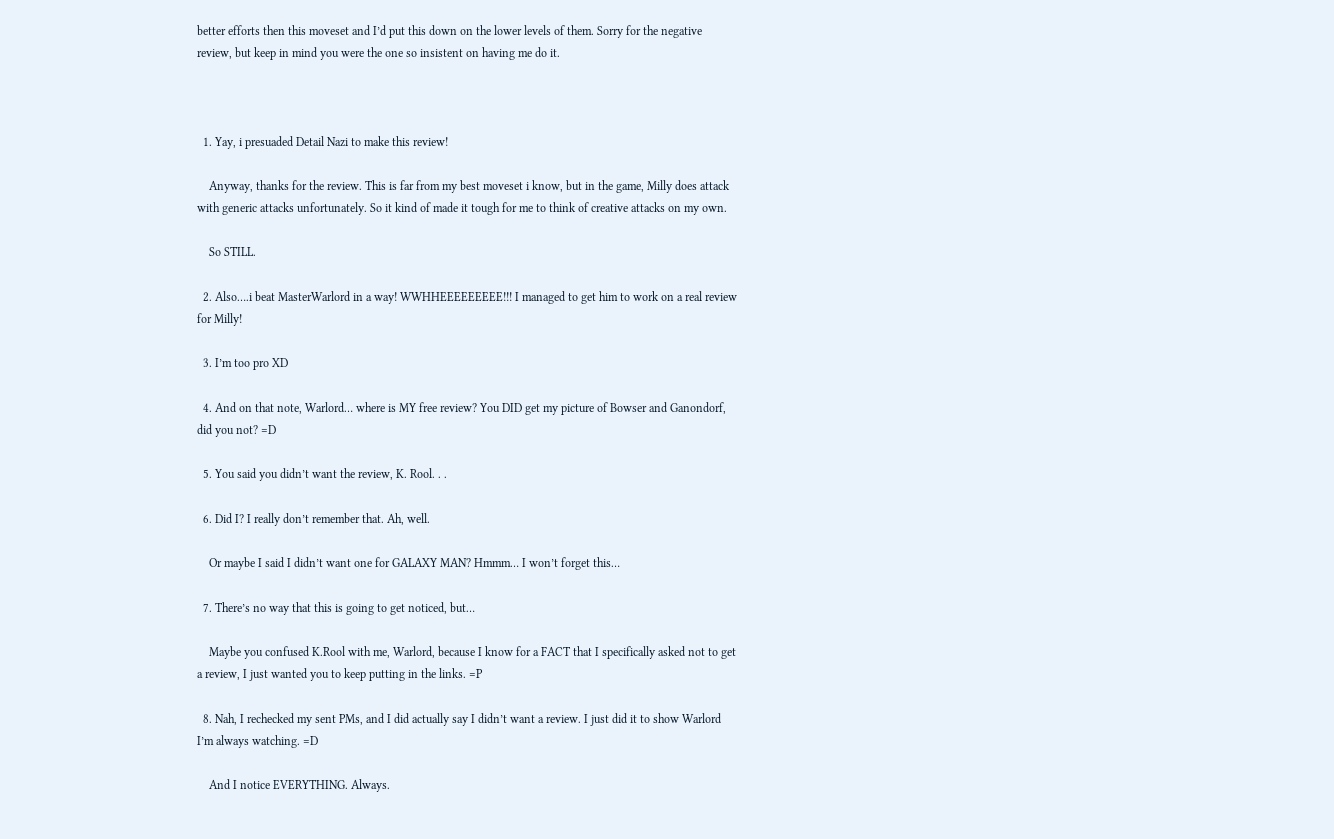better efforts then this moveset and I’d put this down on the lower levels of them. Sorry for the negative review, but keep in mind you were the one so insistent on having me do it.



  1. Yay, i presuaded Detail Nazi to make this review!

    Anyway, thanks for the review. This is far from my best moveset i know, but in the game, Milly does attack with generic attacks unfortunately. So it kind of made it tough for me to think of creative attacks on my own.

    So STILL.

  2. Also….i beat MasterWarlord in a way! WWHHEEEEEEEEE!!! I managed to get him to work on a real review for Milly!

  3. I’m too pro XD

  4. And on that note, Warlord… where is MY free review? You DID get my picture of Bowser and Ganondorf, did you not? =D

  5. You said you didn’t want the review, K. Rool. . .

  6. Did I? I really don’t remember that. Ah, well.

    Or maybe I said I didn’t want one for GALAXY MAN? Hmmm… I won’t forget this…

  7. There’s no way that this is going to get noticed, but…

    Maybe you confused K.Rool with me, Warlord, because I know for a FACT that I specifically asked not to get a review, I just wanted you to keep putting in the links. =P

  8. Nah, I rechecked my sent PMs, and I did actually say I didn’t want a review. I just did it to show Warlord I’m always watching. =D

    And I notice EVERYTHING. Always.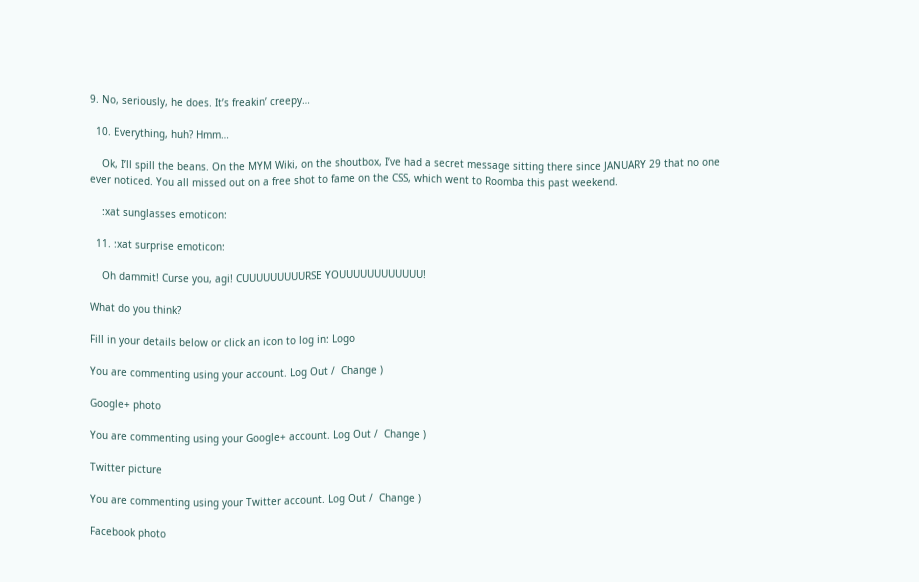9. No, seriously, he does. It’s freakin’ creepy…

  10. Everything, huh? Hmm…

    Ok, I’ll spill the beans. On the MYM Wiki, on the shoutbox, I’ve had a secret message sitting there since JANUARY 29 that no one ever noticed. You all missed out on a free shot to fame on the CSS, which went to Roomba this past weekend.

    :xat sunglasses emoticon:

  11. :xat surprise emoticon:

    Oh dammit! Curse you, agi! CUUUUUUUUURSE YOUUUUUUUUUUUU!

What do you think?

Fill in your details below or click an icon to log in: Logo

You are commenting using your account. Log Out /  Change )

Google+ photo

You are commenting using your Google+ account. Log Out /  Change )

Twitter picture

You are commenting using your Twitter account. Log Out /  Change )

Facebook photo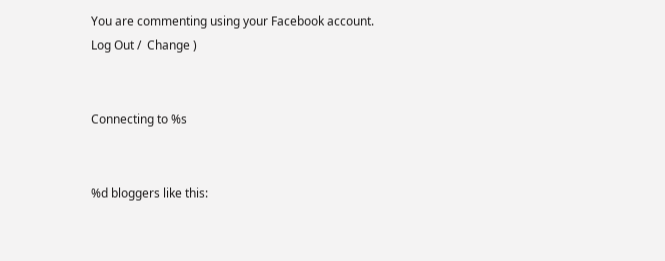You are commenting using your Facebook account. Log Out /  Change )


Connecting to %s


%d bloggers like this: